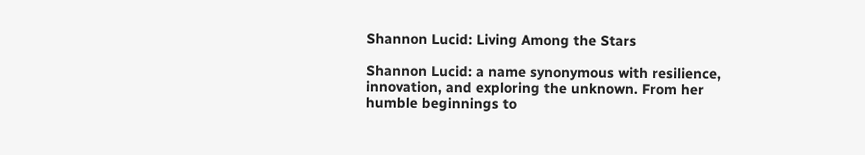Shannon Lucid: Living Among the Stars

Shannon Lucid: a name synonymous with resilience, innovation, and exploring the unknown. From her humble beginnings to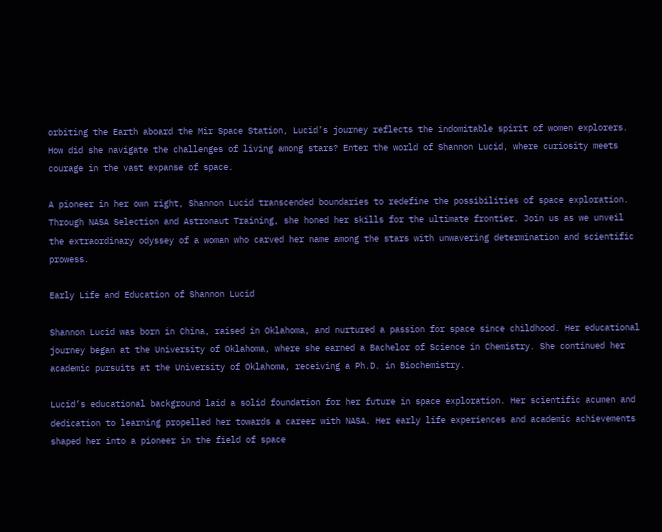orbiting the Earth aboard the Mir Space Station, Lucid’s journey reflects the indomitable spirit of women explorers. How did she navigate the challenges of living among stars? Enter the world of Shannon Lucid, where curiosity meets courage in the vast expanse of space.

A pioneer in her own right, Shannon Lucid transcended boundaries to redefine the possibilities of space exploration. Through NASA Selection and Astronaut Training, she honed her skills for the ultimate frontier. Join us as we unveil the extraordinary odyssey of a woman who carved her name among the stars with unwavering determination and scientific prowess.

Early Life and Education of Shannon Lucid

Shannon Lucid was born in China, raised in Oklahoma, and nurtured a passion for space since childhood. Her educational journey began at the University of Oklahoma, where she earned a Bachelor of Science in Chemistry. She continued her academic pursuits at the University of Oklahoma, receiving a Ph.D. in Biochemistry.

Lucid’s educational background laid a solid foundation for her future in space exploration. Her scientific acumen and dedication to learning propelled her towards a career with NASA. Her early life experiences and academic achievements shaped her into a pioneer in the field of space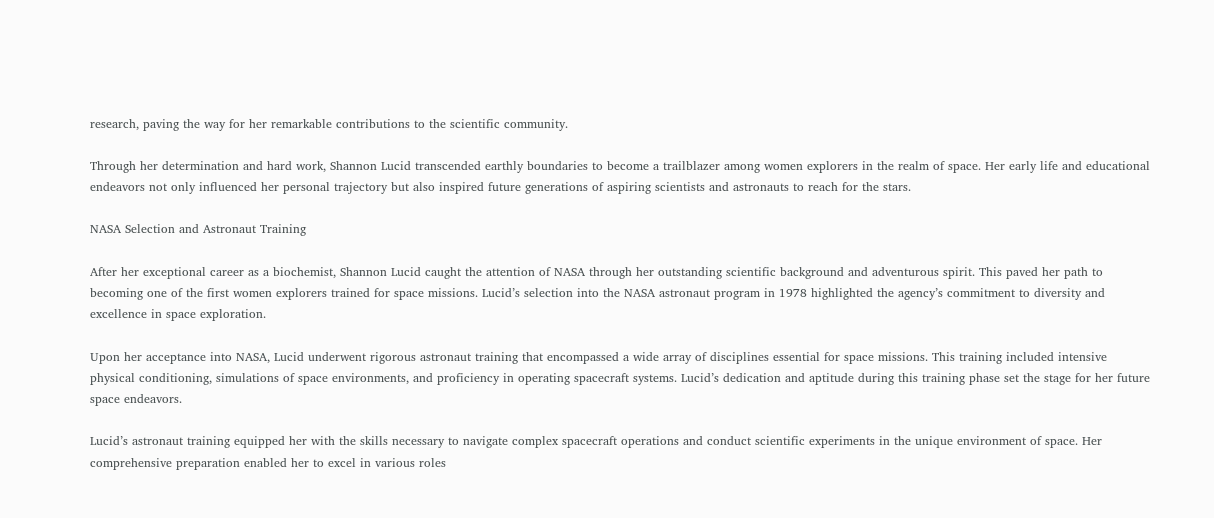research, paving the way for her remarkable contributions to the scientific community.

Through her determination and hard work, Shannon Lucid transcended earthly boundaries to become a trailblazer among women explorers in the realm of space. Her early life and educational endeavors not only influenced her personal trajectory but also inspired future generations of aspiring scientists and astronauts to reach for the stars.

NASA Selection and Astronaut Training

After her exceptional career as a biochemist, Shannon Lucid caught the attention of NASA through her outstanding scientific background and adventurous spirit. This paved her path to becoming one of the first women explorers trained for space missions. Lucid’s selection into the NASA astronaut program in 1978 highlighted the agency’s commitment to diversity and excellence in space exploration.

Upon her acceptance into NASA, Lucid underwent rigorous astronaut training that encompassed a wide array of disciplines essential for space missions. This training included intensive physical conditioning, simulations of space environments, and proficiency in operating spacecraft systems. Lucid’s dedication and aptitude during this training phase set the stage for her future space endeavors.

Lucid’s astronaut training equipped her with the skills necessary to navigate complex spacecraft operations and conduct scientific experiments in the unique environment of space. Her comprehensive preparation enabled her to excel in various roles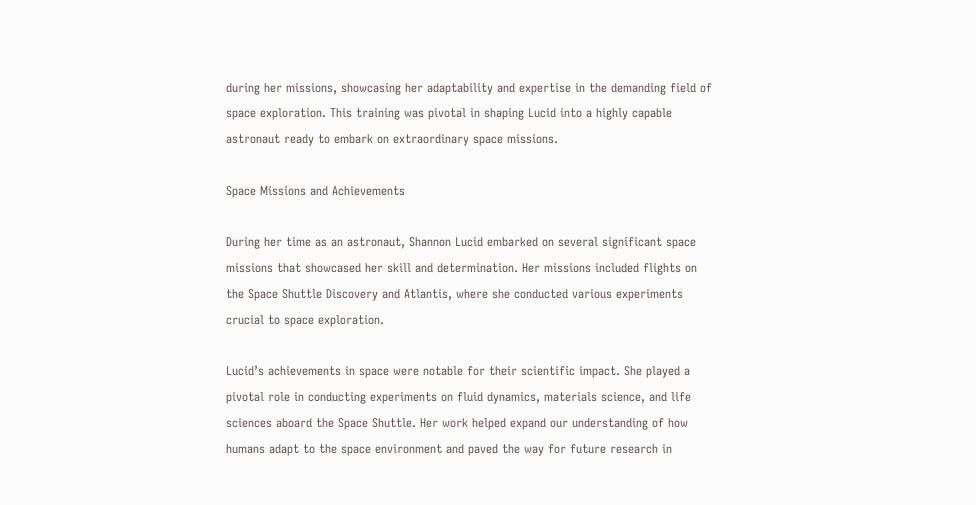during her missions, showcasing her adaptability and expertise in the demanding field of space exploration. This training was pivotal in shaping Lucid into a highly capable astronaut ready to embark on extraordinary space missions.

Space Missions and Achievements

During her time as an astronaut, Shannon Lucid embarked on several significant space missions that showcased her skill and determination. Her missions included flights on the Space Shuttle Discovery and Atlantis, where she conducted various experiments crucial to space exploration.

Lucid’s achievements in space were notable for their scientific impact. She played a pivotal role in conducting experiments on fluid dynamics, materials science, and life sciences aboard the Space Shuttle. Her work helped expand our understanding of how humans adapt to the space environment and paved the way for future research in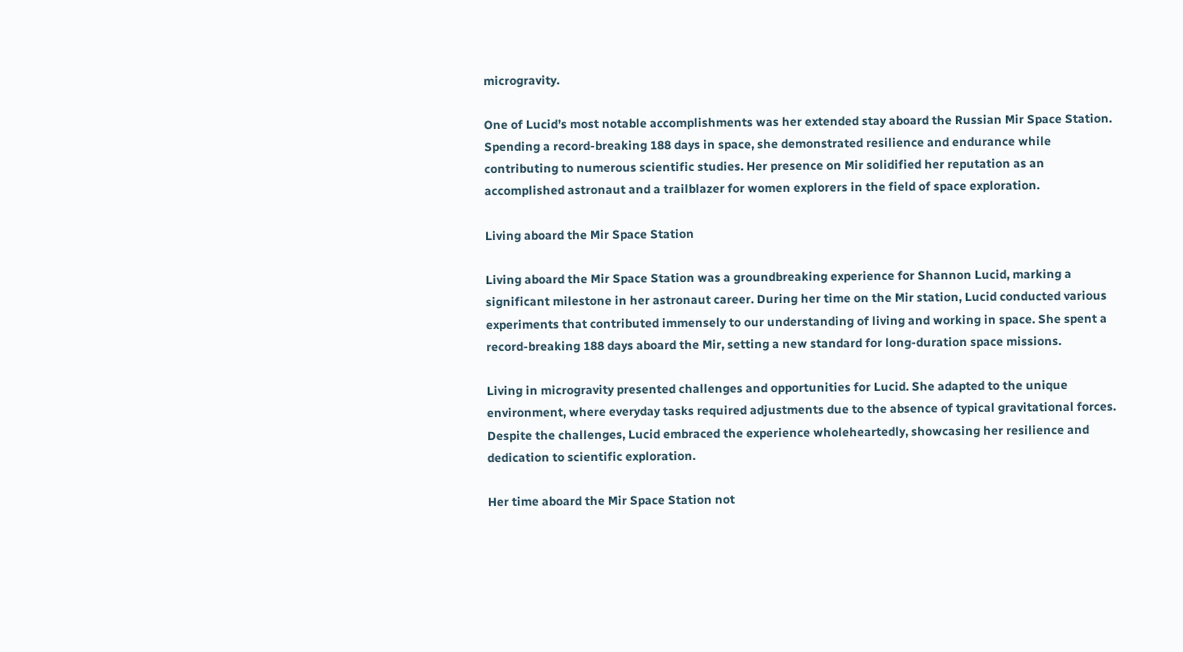microgravity.

One of Lucid’s most notable accomplishments was her extended stay aboard the Russian Mir Space Station. Spending a record-breaking 188 days in space, she demonstrated resilience and endurance while contributing to numerous scientific studies. Her presence on Mir solidified her reputation as an accomplished astronaut and a trailblazer for women explorers in the field of space exploration.

Living aboard the Mir Space Station

Living aboard the Mir Space Station was a groundbreaking experience for Shannon Lucid, marking a significant milestone in her astronaut career. During her time on the Mir station, Lucid conducted various experiments that contributed immensely to our understanding of living and working in space. She spent a record-breaking 188 days aboard the Mir, setting a new standard for long-duration space missions.

Living in microgravity presented challenges and opportunities for Lucid. She adapted to the unique environment, where everyday tasks required adjustments due to the absence of typical gravitational forces. Despite the challenges, Lucid embraced the experience wholeheartedly, showcasing her resilience and dedication to scientific exploration.

Her time aboard the Mir Space Station not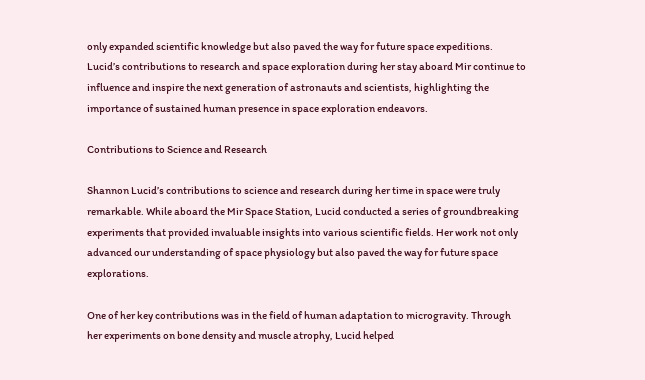only expanded scientific knowledge but also paved the way for future space expeditions. Lucid’s contributions to research and space exploration during her stay aboard Mir continue to influence and inspire the next generation of astronauts and scientists, highlighting the importance of sustained human presence in space exploration endeavors.

Contributions to Science and Research

Shannon Lucid’s contributions to science and research during her time in space were truly remarkable. While aboard the Mir Space Station, Lucid conducted a series of groundbreaking experiments that provided invaluable insights into various scientific fields. Her work not only advanced our understanding of space physiology but also paved the way for future space explorations.

One of her key contributions was in the field of human adaptation to microgravity. Through her experiments on bone density and muscle atrophy, Lucid helped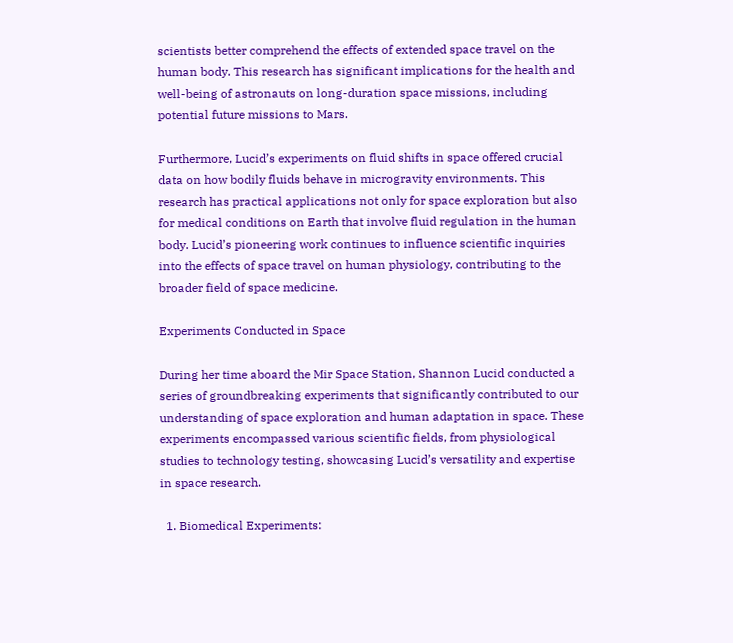scientists better comprehend the effects of extended space travel on the human body. This research has significant implications for the health and well-being of astronauts on long-duration space missions, including potential future missions to Mars.

Furthermore, Lucid’s experiments on fluid shifts in space offered crucial data on how bodily fluids behave in microgravity environments. This research has practical applications not only for space exploration but also for medical conditions on Earth that involve fluid regulation in the human body. Lucid’s pioneering work continues to influence scientific inquiries into the effects of space travel on human physiology, contributing to the broader field of space medicine.

Experiments Conducted in Space

During her time aboard the Mir Space Station, Shannon Lucid conducted a series of groundbreaking experiments that significantly contributed to our understanding of space exploration and human adaptation in space. These experiments encompassed various scientific fields, from physiological studies to technology testing, showcasing Lucid’s versatility and expertise in space research.

  1. Biomedical Experiments: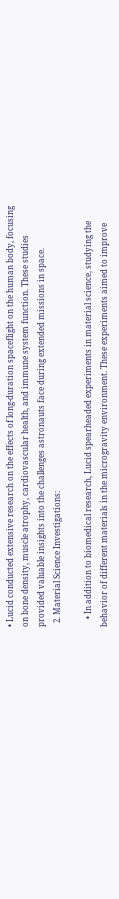• Lucid conducted extensive research on the effects of long-duration spaceflight on the human body, focusing on bone density, muscle atrophy, cardiovascular health, and immune system function. These studies provided valuable insights into the challenges astronauts face during extended missions in space.
  2. Material Science Investigations:

    • In addition to biomedical research, Lucid spearheaded experiments in material science, studying the behavior of different materials in the microgravity environment. These experiments aimed to improve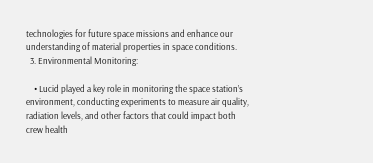technologies for future space missions and enhance our understanding of material properties in space conditions.
  3. Environmental Monitoring:

    • Lucid played a key role in monitoring the space station’s environment, conducting experiments to measure air quality, radiation levels, and other factors that could impact both crew health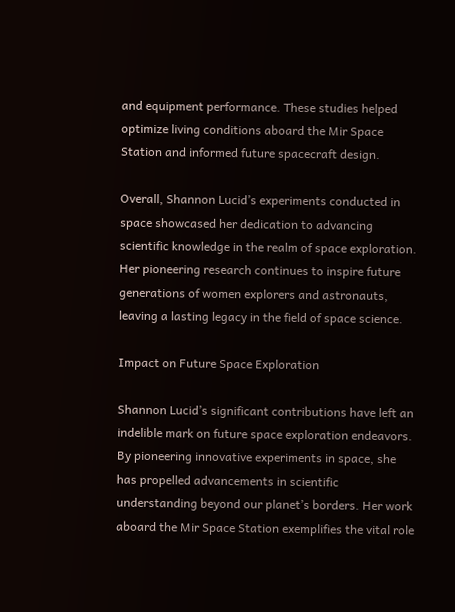and equipment performance. These studies helped optimize living conditions aboard the Mir Space Station and informed future spacecraft design.

Overall, Shannon Lucid’s experiments conducted in space showcased her dedication to advancing scientific knowledge in the realm of space exploration. Her pioneering research continues to inspire future generations of women explorers and astronauts, leaving a lasting legacy in the field of space science.

Impact on Future Space Exploration

Shannon Lucid’s significant contributions have left an indelible mark on future space exploration endeavors. By pioneering innovative experiments in space, she has propelled advancements in scientific understanding beyond our planet’s borders. Her work aboard the Mir Space Station exemplifies the vital role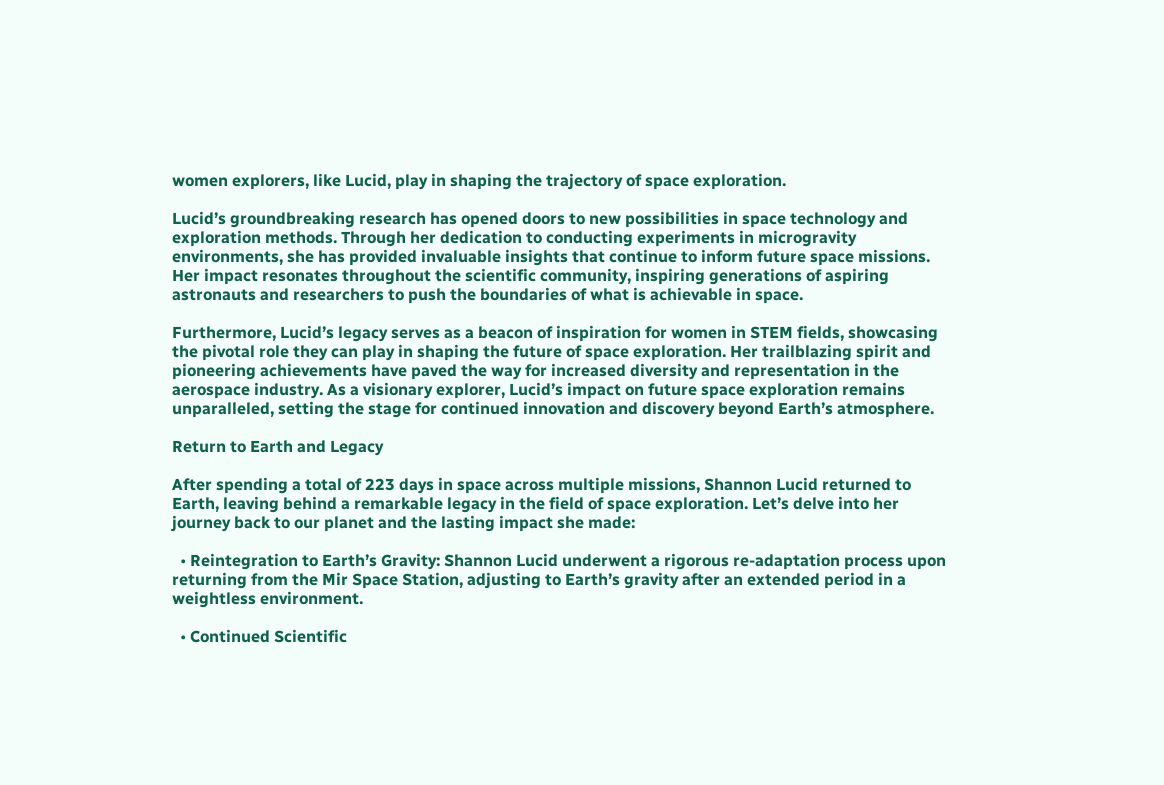women explorers, like Lucid, play in shaping the trajectory of space exploration.

Lucid’s groundbreaking research has opened doors to new possibilities in space technology and exploration methods. Through her dedication to conducting experiments in microgravity environments, she has provided invaluable insights that continue to inform future space missions. Her impact resonates throughout the scientific community, inspiring generations of aspiring astronauts and researchers to push the boundaries of what is achievable in space.

Furthermore, Lucid’s legacy serves as a beacon of inspiration for women in STEM fields, showcasing the pivotal role they can play in shaping the future of space exploration. Her trailblazing spirit and pioneering achievements have paved the way for increased diversity and representation in the aerospace industry. As a visionary explorer, Lucid’s impact on future space exploration remains unparalleled, setting the stage for continued innovation and discovery beyond Earth’s atmosphere.

Return to Earth and Legacy

After spending a total of 223 days in space across multiple missions, Shannon Lucid returned to Earth, leaving behind a remarkable legacy in the field of space exploration. Let’s delve into her journey back to our planet and the lasting impact she made:

  • Reintegration to Earth’s Gravity: Shannon Lucid underwent a rigorous re-adaptation process upon returning from the Mir Space Station, adjusting to Earth’s gravity after an extended period in a weightless environment.

  • Continued Scientific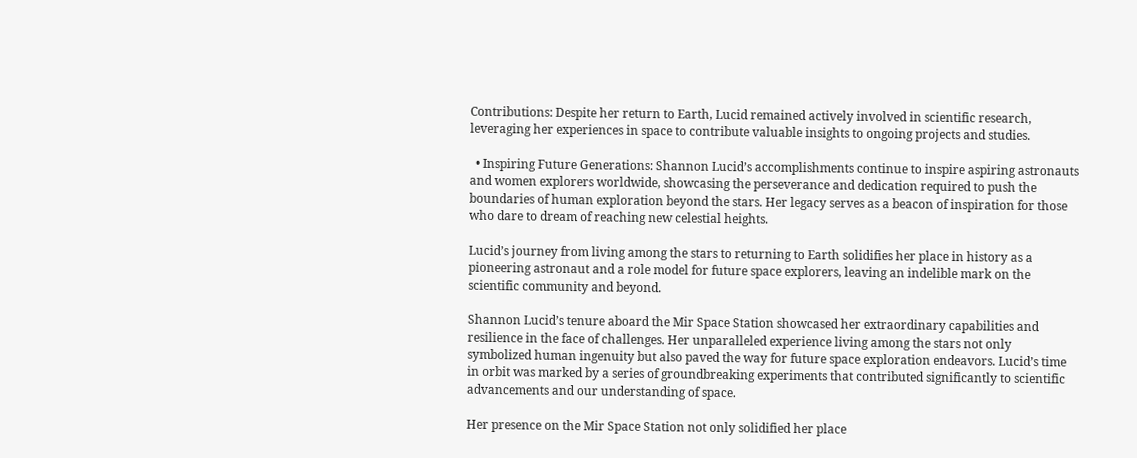Contributions: Despite her return to Earth, Lucid remained actively involved in scientific research, leveraging her experiences in space to contribute valuable insights to ongoing projects and studies.

  • Inspiring Future Generations: Shannon Lucid’s accomplishments continue to inspire aspiring astronauts and women explorers worldwide, showcasing the perseverance and dedication required to push the boundaries of human exploration beyond the stars. Her legacy serves as a beacon of inspiration for those who dare to dream of reaching new celestial heights.

Lucid’s journey from living among the stars to returning to Earth solidifies her place in history as a pioneering astronaut and a role model for future space explorers, leaving an indelible mark on the scientific community and beyond.

Shannon Lucid’s tenure aboard the Mir Space Station showcased her extraordinary capabilities and resilience in the face of challenges. Her unparalleled experience living among the stars not only symbolized human ingenuity but also paved the way for future space exploration endeavors. Lucid’s time in orbit was marked by a series of groundbreaking experiments that contributed significantly to scientific advancements and our understanding of space.

Her presence on the Mir Space Station not only solidified her place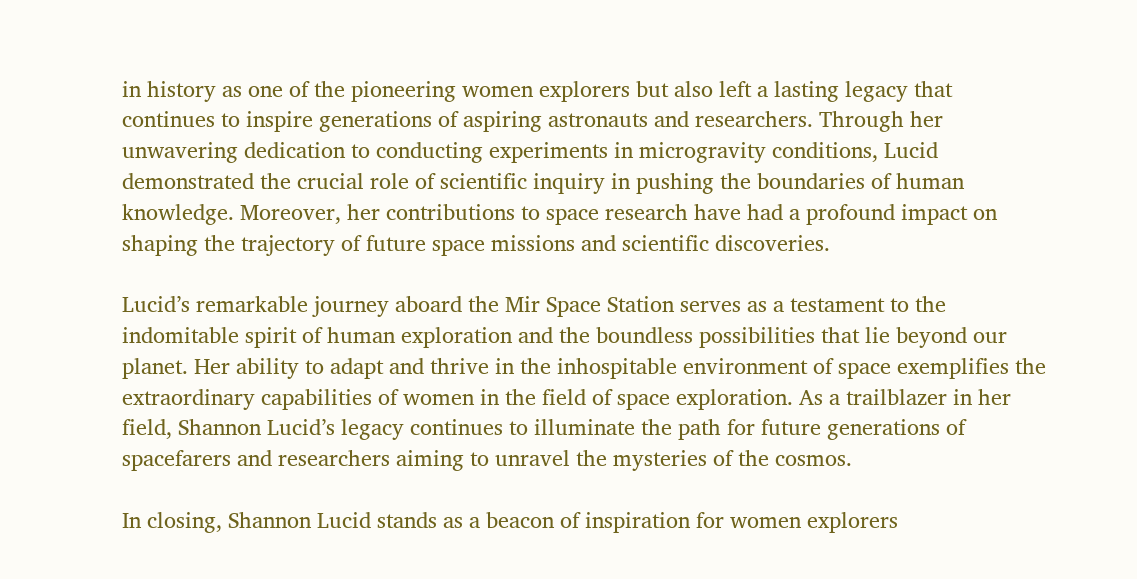in history as one of the pioneering women explorers but also left a lasting legacy that continues to inspire generations of aspiring astronauts and researchers. Through her unwavering dedication to conducting experiments in microgravity conditions, Lucid demonstrated the crucial role of scientific inquiry in pushing the boundaries of human knowledge. Moreover, her contributions to space research have had a profound impact on shaping the trajectory of future space missions and scientific discoveries.

Lucid’s remarkable journey aboard the Mir Space Station serves as a testament to the indomitable spirit of human exploration and the boundless possibilities that lie beyond our planet. Her ability to adapt and thrive in the inhospitable environment of space exemplifies the extraordinary capabilities of women in the field of space exploration. As a trailblazer in her field, Shannon Lucid’s legacy continues to illuminate the path for future generations of spacefarers and researchers aiming to unravel the mysteries of the cosmos.

In closing, Shannon Lucid stands as a beacon of inspiration for women explorers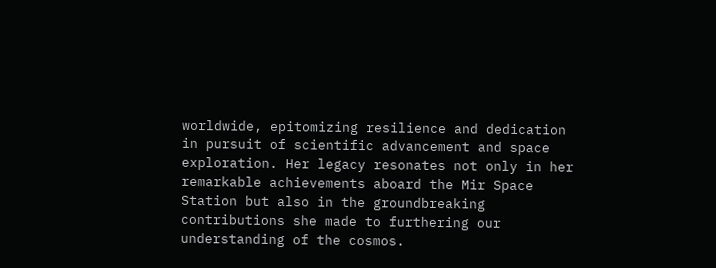worldwide, epitomizing resilience and dedication in pursuit of scientific advancement and space exploration. Her legacy resonates not only in her remarkable achievements aboard the Mir Space Station but also in the groundbreaking contributions she made to furthering our understanding of the cosmos.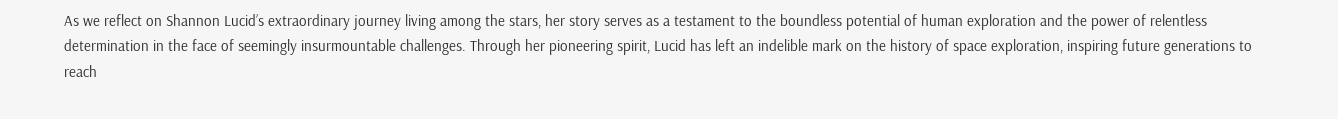As we reflect on Shannon Lucid’s extraordinary journey living among the stars, her story serves as a testament to the boundless potential of human exploration and the power of relentless determination in the face of seemingly insurmountable challenges. Through her pioneering spirit, Lucid has left an indelible mark on the history of space exploration, inspiring future generations to reach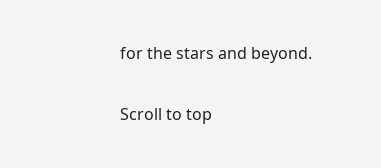for the stars and beyond.

Scroll to top